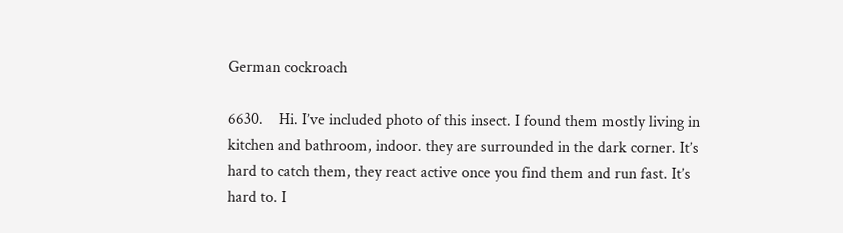German cockroach

6630.    Hi. I’ve included photo of this insect. I found them mostly living in kitchen and bathroom, indoor. they are surrounded in the dark corner. It’s hard to catch them, they react active once you find them and run fast. It’s hard to. I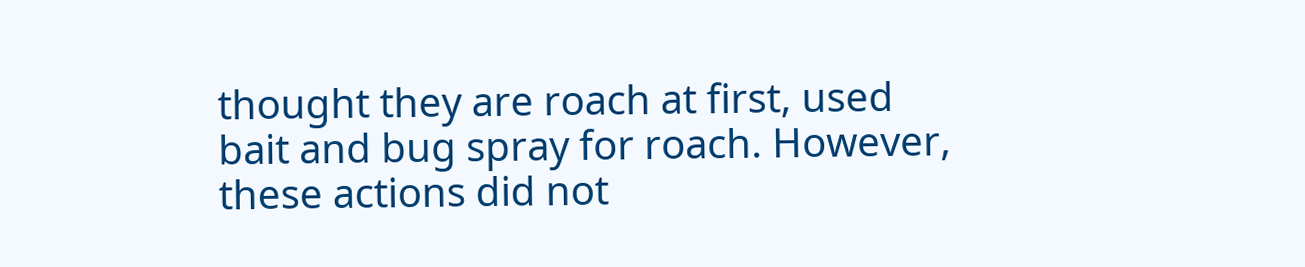thought they are roach at first, used bait and bug spray for roach. However, these actions did not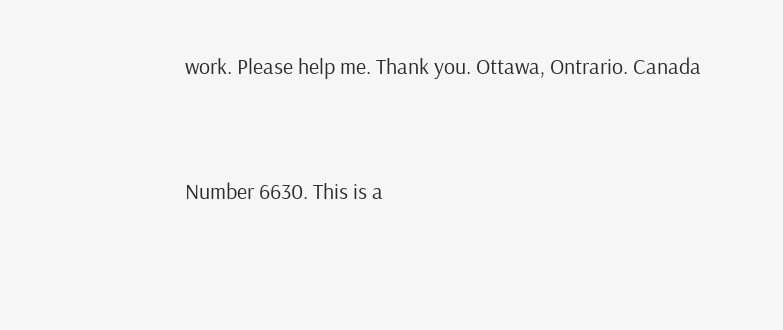work. Please help me. Thank you. Ottawa, Ontrario. Canada


Number 6630. This is a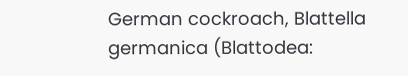German cockroach, Blattella germanica (Blattodea: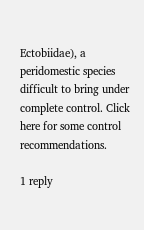Ectobiidae), a peridomestic species difficult to bring under complete control. Click here for some control recommendations.

1 reply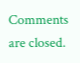Comments are closed.